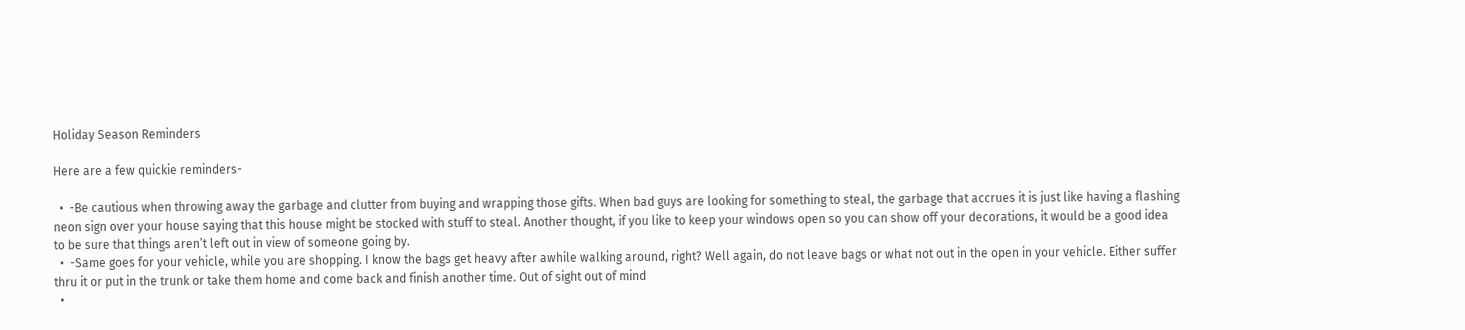Holiday Season Reminders

Here are a few quickie reminders-

  •  -Be cautious when throwing away the garbage and clutter from buying and wrapping those gifts. When bad guys are looking for something to steal, the garbage that accrues it is just like having a flashing neon sign over your house saying that this house might be stocked with stuff to steal. Another thought, if you like to keep your windows open so you can show off your decorations, it would be a good idea to be sure that things aren’t left out in view of someone going by.
  •  -Same goes for your vehicle, while you are shopping. I know the bags get heavy after awhile walking around, right? Well again, do not leave bags or what not out in the open in your vehicle. Either suffer thru it or put in the trunk or take them home and come back and finish another time. Out of sight out of mind
  •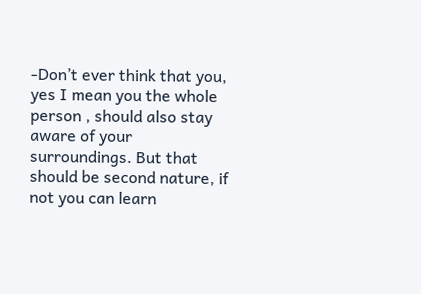-Don’t ever think that you, yes I mean you the whole person , should also stay aware of your surroundings. But that should be second nature, if not you can learn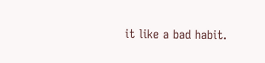it like a bad habit.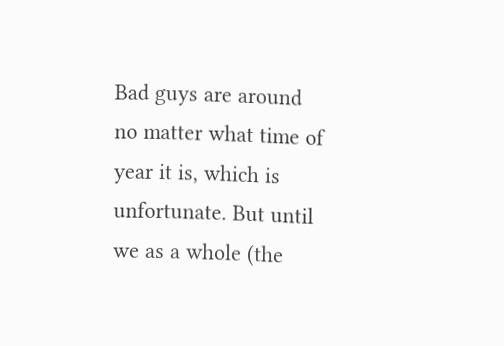Bad guys are around no matter what time of year it is, which is unfortunate. But until we as a whole (the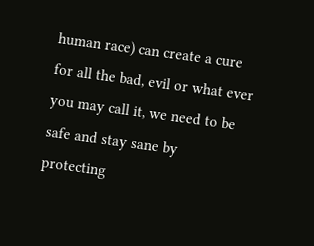human race) can create a cure for all the bad, evil or what ever you may call it, we need to be safe and stay sane by protecting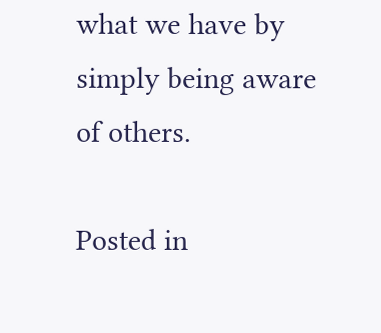what we have by simply being aware of others.

Posted in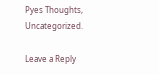Pyes Thoughts, Uncategorized.

Leave a Reply